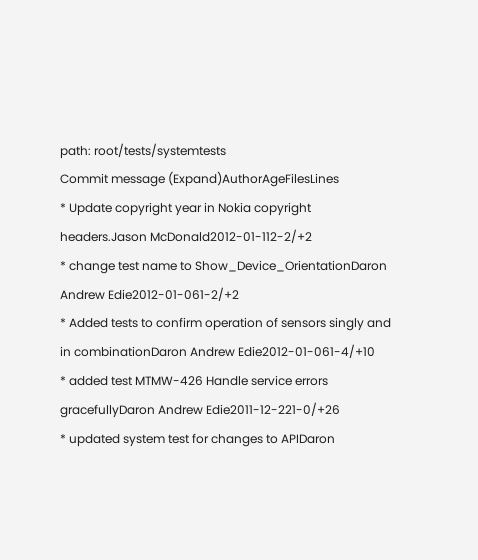path: root/tests/systemtests
Commit message (Expand)AuthorAgeFilesLines
* Update copyright year in Nokia copyright headers.Jason McDonald2012-01-112-2/+2
* change test name to Show_Device_OrientationDaron Andrew Edie2012-01-061-2/+2
* Added tests to confirm operation of sensors singly and in combinationDaron Andrew Edie2012-01-061-4/+10
* added test MTMW-426 Handle service errors gracefullyDaron Andrew Edie2011-12-221-0/+26
* updated system test for changes to APIDaron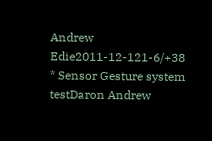Andrew Edie2011-12-121-6/+38
* Sensor Gesture system testDaron Andrew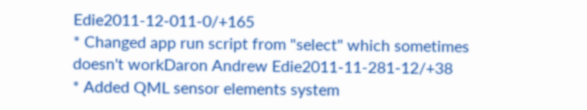Edie2011-12-011-0/+165
* Changed app run script from "select" which sometimes doesn't workDaron Andrew Edie2011-11-281-12/+38
* Added QML sensor elements system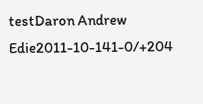testDaron Andrew Edie2011-10-141-0/+204